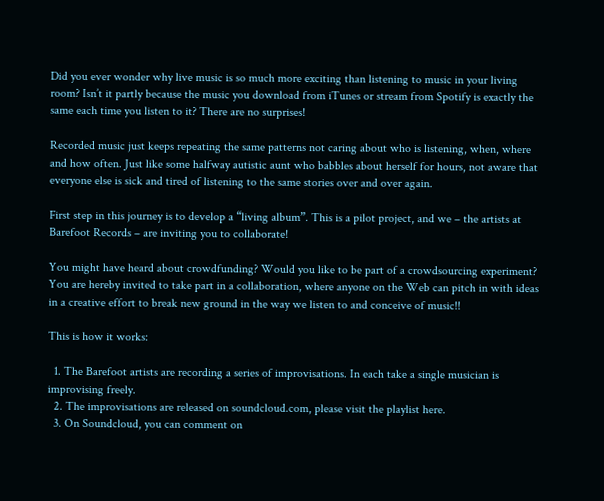Did you ever wonder why live music is so much more exciting than listening to music in your living room? Isn’t it partly because the music you download from iTunes or stream from Spotify is exactly the same each time you listen to it? There are no surprises!

Recorded music just keeps repeating the same patterns not caring about who is listening, when, where and how often. Just like some halfway autistic aunt who babbles about herself for hours, not aware that everyone else is sick and tired of listening to the same stories over and over again.

First step in this journey is to develop a “living album”. This is a pilot project, and we – the artists at Barefoot Records – are inviting you to collaborate!

You might have heard about crowdfunding? Would you like to be part of a crowdsourcing experiment? You are hereby invited to take part in a collaboration, where anyone on the Web can pitch in with ideas in a creative effort to break new ground in the way we listen to and conceive of music!!

This is how it works:

  1. The Barefoot artists are recording a series of improvisations. In each take a single musician is improvising freely.
  2. The improvisations are released on soundcloud.com, please visit the playlist here.
  3. On Soundcloud, you can comment on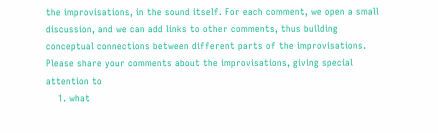the improvisations, in the sound itself. For each comment, we open a small discussion, and we can add links to other comments, thus building conceptual connections between different parts of the improvisations. Please share your comments about the improvisations, giving special attention to
    1. what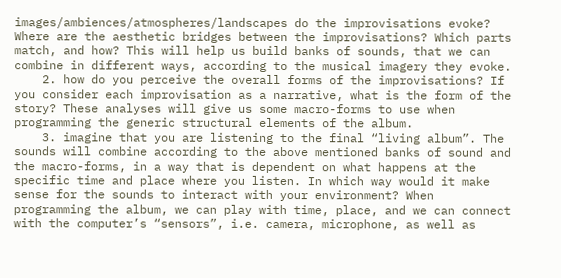images/ambiences/atmospheres/landscapes do the improvisations evoke? Where are the aesthetic bridges between the improvisations? Which parts match, and how? This will help us build banks of sounds, that we can combine in different ways, according to the musical imagery they evoke.
    2. how do you perceive the overall forms of the improvisations? If you consider each improvisation as a narrative, what is the form of the story? These analyses will give us some macro-forms to use when programming the generic structural elements of the album.
    3. imagine that you are listening to the final “living album”. The sounds will combine according to the above mentioned banks of sound and the macro-forms, in a way that is dependent on what happens at the specific time and place where you listen. In which way would it make sense for the sounds to interact with your environment? When programming the album, we can play with time, place, and we can connect with the computer’s “sensors”, i.e. camera, microphone, as well as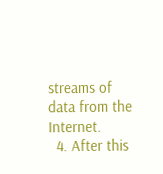streams of data from the Internet.
  4. After this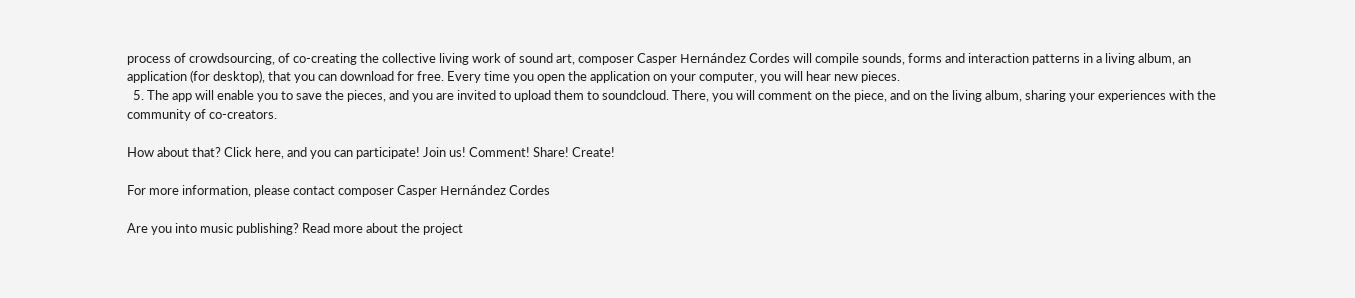process of crowdsourcing, of co-creating the collective living work of sound art, composer Casper Hernández Cordes will compile sounds, forms and interaction patterns in a living album, an application (for desktop), that you can download for free. Every time you open the application on your computer, you will hear new pieces.
  5. The app will enable you to save the pieces, and you are invited to upload them to soundcloud. There, you will comment on the piece, and on the living album, sharing your experiences with the community of co-creators.

How about that? Click here, and you can participate! Join us! Comment! Share! Create!

For more information, please contact composer Casper Hernández Cordes

Are you into music publishing? Read more about the project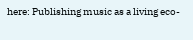here: Publishing music as a living eco-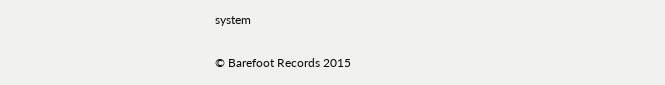system

© Barefoot Records 2015